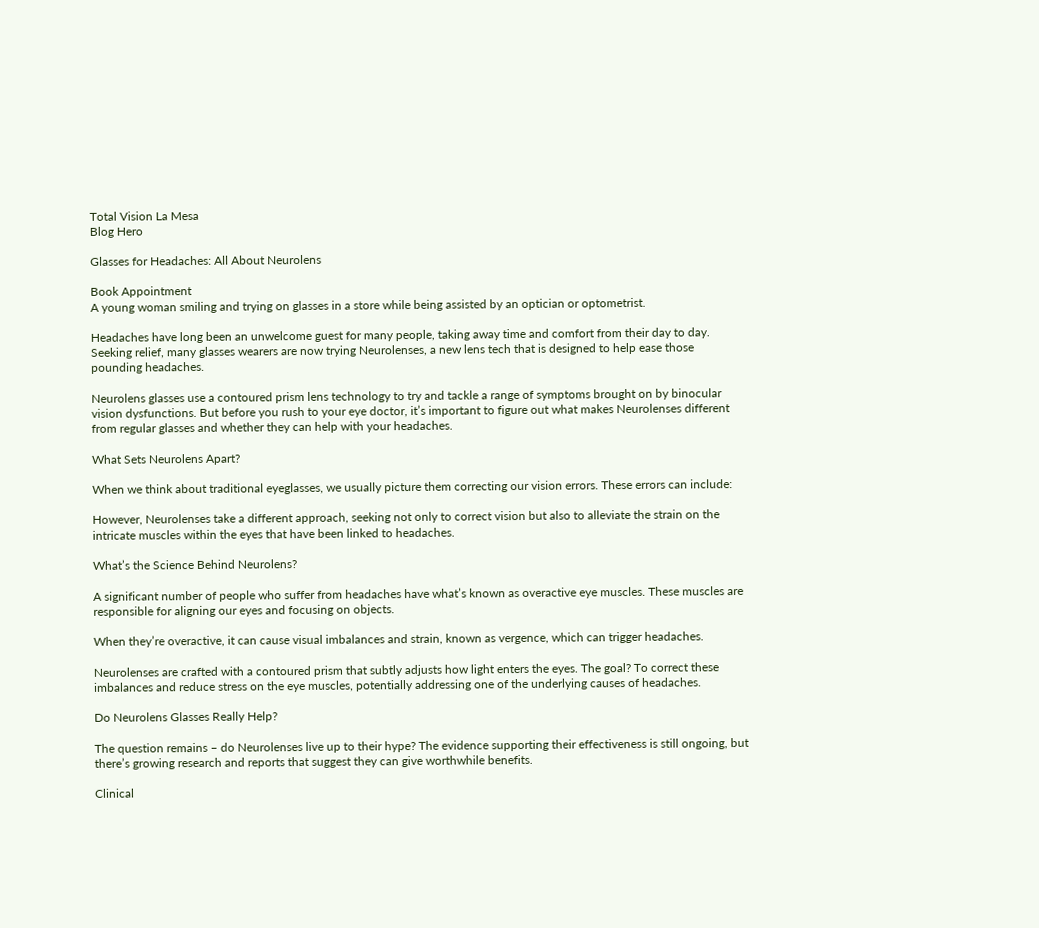Total Vision La Mesa
Blog Hero

Glasses for Headaches: All About Neurolens

Book Appointment
A young woman smiling and trying on glasses in a store while being assisted by an optician or optometrist.

Headaches have long been an unwelcome guest for many people, taking away time and comfort from their day to day. Seeking relief, many glasses wearers are now trying Neurolenses, a new lens tech that is designed to help ease those pounding headaches.

Neurolens glasses use a contoured prism lens technology to try and tackle a range of symptoms brought on by binocular vision dysfunctions. But before you rush to your eye doctor, it’s important to figure out what makes Neurolenses different from regular glasses and whether they can help with your headaches.

What Sets Neurolens Apart?

When we think about traditional eyeglasses, we usually picture them correcting our vision errors. These errors can include:

However, Neurolenses take a different approach, seeking not only to correct vision but also to alleviate the strain on the intricate muscles within the eyes that have been linked to headaches.

What’s the Science Behind Neurolens?

A significant number of people who suffer from headaches have what’s known as overactive eye muscles. These muscles are responsible for aligning our eyes and focusing on objects.

When they’re overactive, it can cause visual imbalances and strain, known as vergence, which can trigger headaches.

Neurolenses are crafted with a contoured prism that subtly adjusts how light enters the eyes. The goal? To correct these imbalances and reduce stress on the eye muscles, potentially addressing one of the underlying causes of headaches.

Do Neurolens Glasses Really Help?

The question remains – do Neurolenses live up to their hype? The evidence supporting their effectiveness is still ongoing, but there’s growing research and reports that suggest they can give worthwhile benefits.

Clinical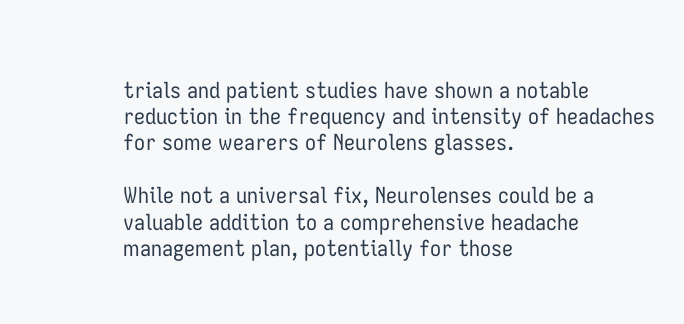trials and patient studies have shown a notable reduction in the frequency and intensity of headaches for some wearers of Neurolens glasses.

While not a universal fix, Neurolenses could be a valuable addition to a comprehensive headache management plan, potentially for those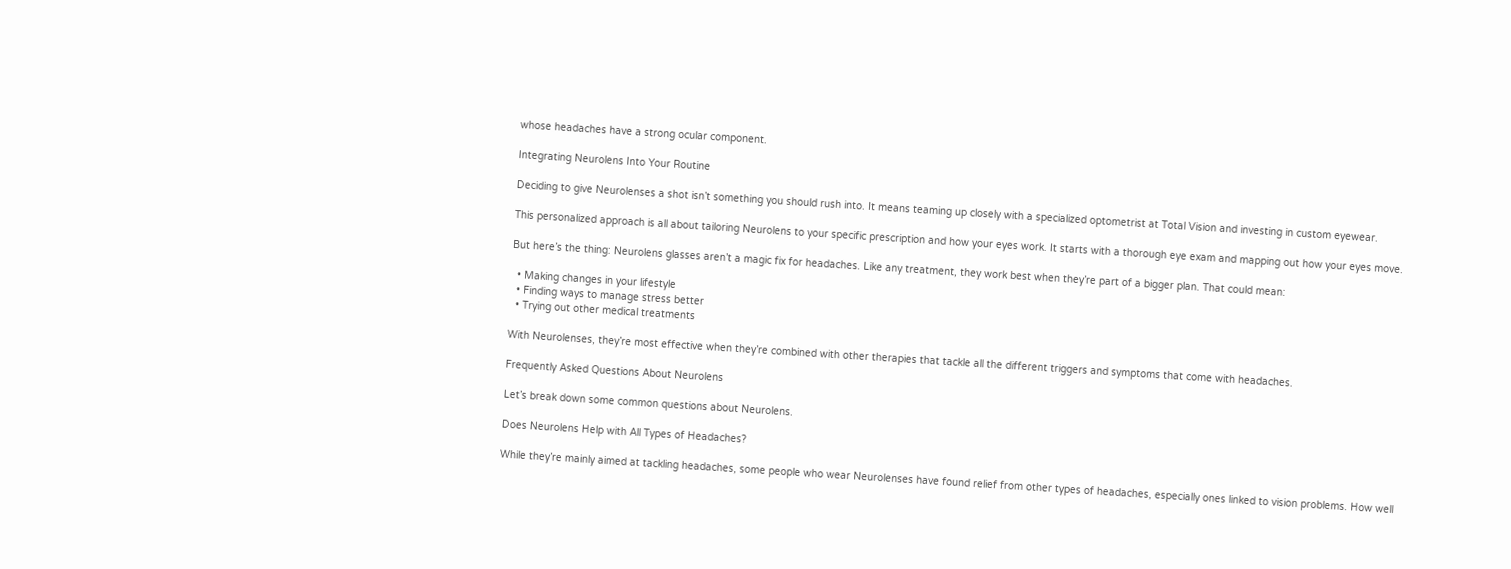whose headaches have a strong ocular component.

Integrating Neurolens Into Your Routine

Deciding to give Neurolenses a shot isn’t something you should rush into. It means teaming up closely with a specialized optometrist at Total Vision and investing in custom eyewear.

This personalized approach is all about tailoring Neurolens to your specific prescription and how your eyes work. It starts with a thorough eye exam and mapping out how your eyes move.

But here’s the thing: Neurolens glasses aren’t a magic fix for headaches. Like any treatment, they work best when they’re part of a bigger plan. That could mean:

  • Making changes in your lifestyle
  • Finding ways to manage stress better
  • Trying out other medical treatments

With Neurolenses, they’re most effective when they’re combined with other therapies that tackle all the different triggers and symptoms that come with headaches.

Frequently Asked Questions About Neurolens

Let’s break down some common questions about Neurolens.

Does Neurolens Help with All Types of Headaches?

While they’re mainly aimed at tackling headaches, some people who wear Neurolenses have found relief from other types of headaches, especially ones linked to vision problems. How well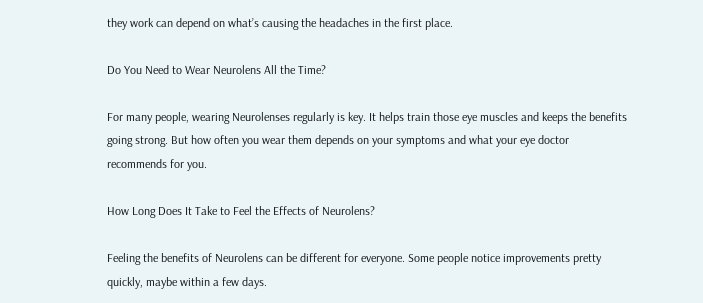they work can depend on what’s causing the headaches in the first place.

Do You Need to Wear Neurolens All the Time?

For many people, wearing Neurolenses regularly is key. It helps train those eye muscles and keeps the benefits going strong. But how often you wear them depends on your symptoms and what your eye doctor recommends for you.

How Long Does It Take to Feel the Effects of Neurolens?

Feeling the benefits of Neurolens can be different for everyone. Some people notice improvements pretty quickly, maybe within a few days.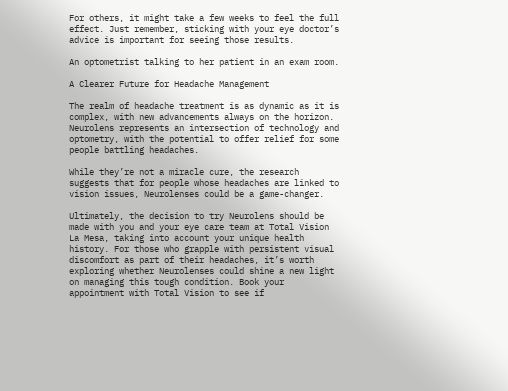For others, it might take a few weeks to feel the full effect. Just remember, sticking with your eye doctor’s advice is important for seeing those results.

An optometrist talking to her patient in an exam room.

A Clearer Future for Headache Management

The realm of headache treatment is as dynamic as it is complex, with new advancements always on the horizon. Neurolens represents an intersection of technology and optometry, with the potential to offer relief for some people battling headaches.

While they’re not a miracle cure, the research suggests that for people whose headaches are linked to vision issues, Neurolenses could be a game-changer.

Ultimately, the decision to try Neurolens should be made with you and your eye care team at Total Vision La Mesa, taking into account your unique health history. For those who grapple with persistent visual discomfort as part of their headaches, it’s worth exploring whether Neurolenses could shine a new light on managing this tough condition. Book your appointment with Total Vision to see if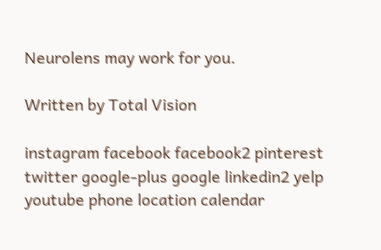Neurolens may work for you.

Written by Total Vision

instagram facebook facebook2 pinterest twitter google-plus google linkedin2 yelp youtube phone location calendar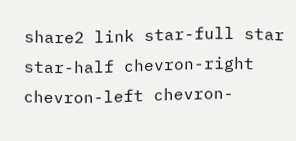share2 link star-full star star-half chevron-right chevron-left chevron-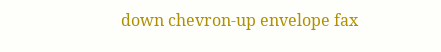down chevron-up envelope fax